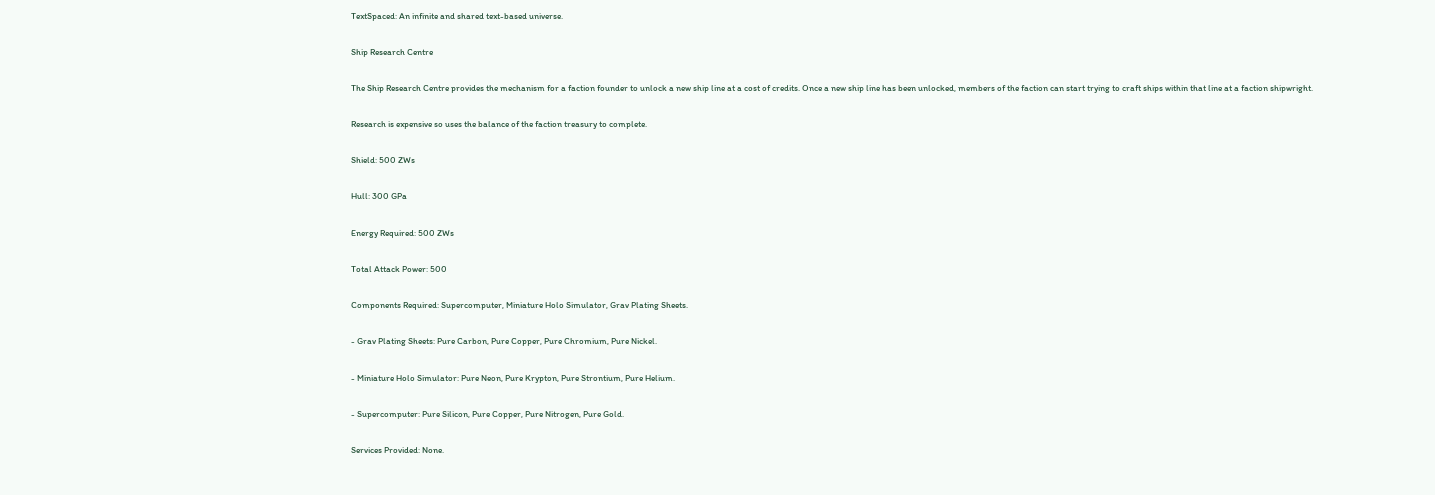TextSpaced: An infinite and shared text-based universe.

Ship Research Centre

The Ship Research Centre provides the mechanism for a faction founder to unlock a new ship line at a cost of credits. Once a new ship line has been unlocked, members of the faction can start trying to craft ships within that line at a faction shipwright.

Research is expensive so uses the balance of the faction treasury to complete.

Shield: 500 ZWs

Hull: 300 GPa

Energy Required: 500 ZWs

Total Attack Power: 500

Components Required: Supercomputer, Miniature Holo Simulator, Grav Plating Sheets.

- Grav Plating Sheets: Pure Carbon, Pure Copper, Pure Chromium, Pure Nickel.

- Miniature Holo Simulator: Pure Neon, Pure Krypton, Pure Strontium, Pure Helium.

- Supercomputer: Pure Silicon, Pure Copper, Pure Nitrogen, Pure Gold.

Services Provided: None.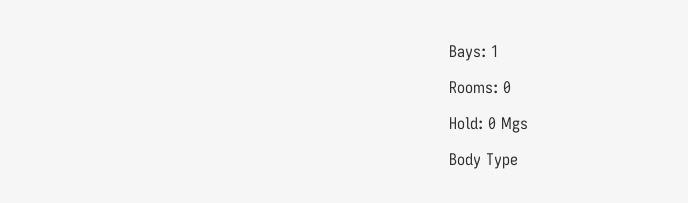Bays: 1

Rooms: 0

Hold: 0 Mgs

Body Type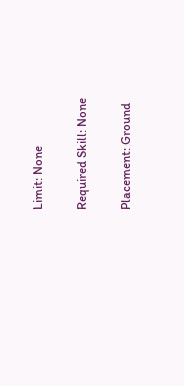Limit: None

Required Skill: None

Placement: Ground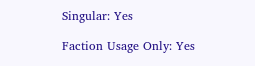Singular: Yes

Faction Usage Only: Yes